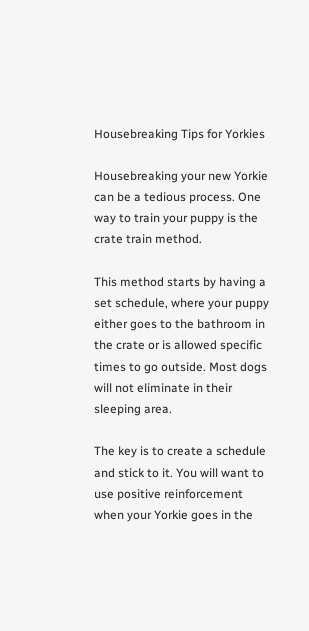Housebreaking Tips for Yorkies

Housebreaking your new Yorkie can be a tedious process. One way to train your puppy is the crate train method.

This method starts by having a set schedule, where your puppy either goes to the bathroom in the crate or is allowed specific times to go outside. Most dogs will not eliminate in their sleeping area.

The key is to create a schedule and stick to it. You will want to use positive reinforcement when your Yorkie goes in the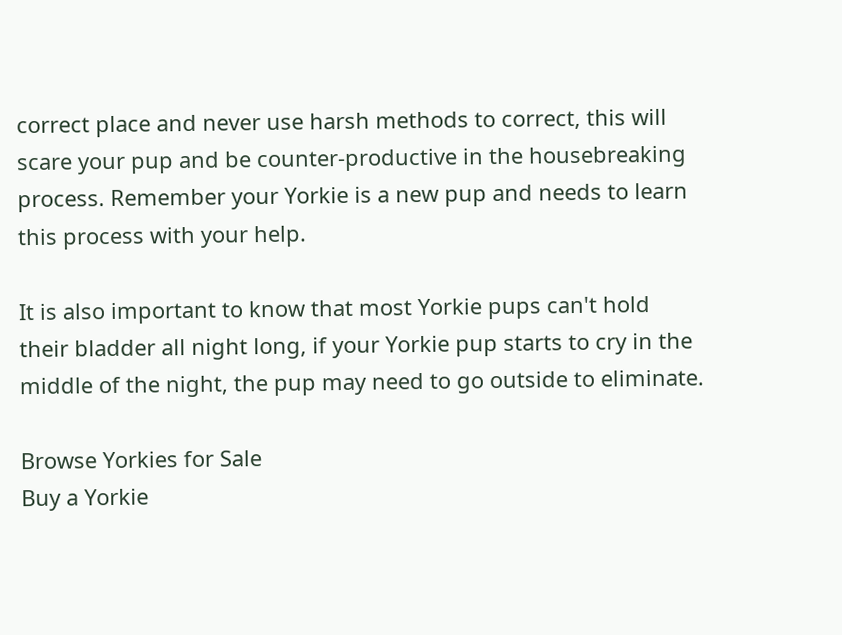correct place and never use harsh methods to correct, this will scare your pup and be counter-productive in the housebreaking process. Remember your Yorkie is a new pup and needs to learn this process with your help.

It is also important to know that most Yorkie pups can't hold their bladder all night long, if your Yorkie pup starts to cry in the middle of the night, the pup may need to go outside to eliminate.

Browse Yorkies for Sale
Buy a Yorkie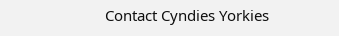Contact Cyndies Yorkies